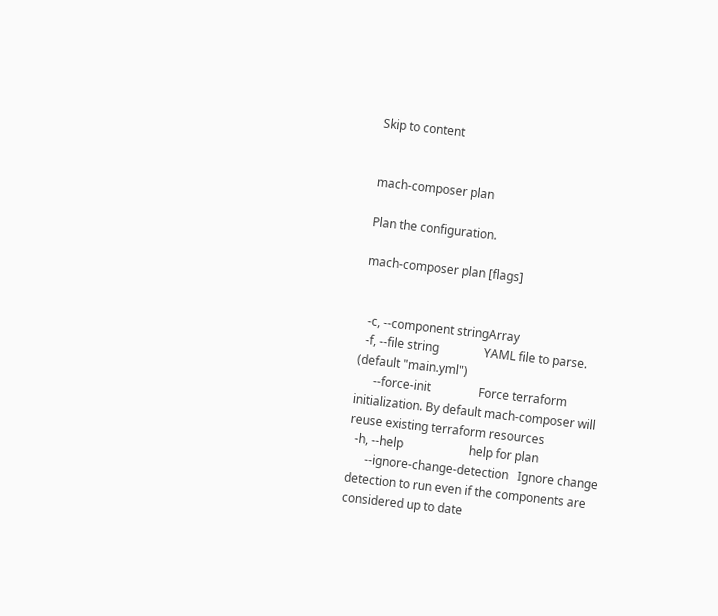Skip to content


mach-composer plan

Plan the configuration.

mach-composer plan [flags]


  -c, --component stringArray
  -f, --file string               YAML file to parse. (default "main.yml")
      --force-init                Force terraform initialization. By default mach-composer will reuse existing terraform resources
  -h, --help                      help for plan
      --ignore-change-detection   Ignore change detection to run even if the components are considered up to date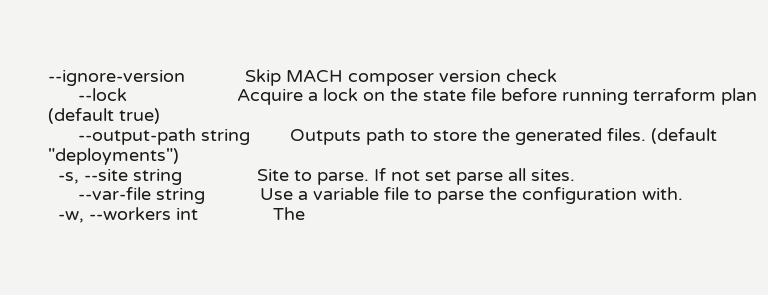--ignore-version            Skip MACH composer version check
      --lock                      Acquire a lock on the state file before running terraform plan (default true)
      --output-path string        Outputs path to store the generated files. (default "deployments")
  -s, --site string               Site to parse. If not set parse all sites.
      --var-file string           Use a variable file to parse the configuration with.
  -w, --workers int               The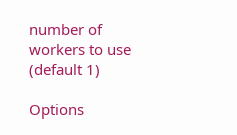number of workers to use (default 1)

Options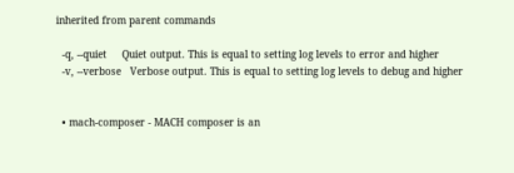inherited from parent commands

  -q, --quiet     Quiet output. This is equal to setting log levels to error and higher
  -v, --verbose   Verbose output. This is equal to setting log levels to debug and higher


  • mach-composer - MACH composer is an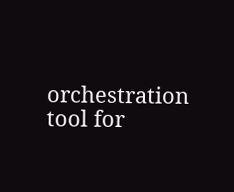orchestration tool for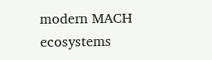modern MACH ecosystems